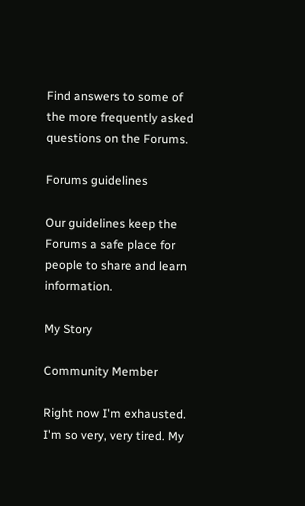Find answers to some of the more frequently asked questions on the Forums.

Forums guidelines

Our guidelines keep the Forums a safe place for people to share and learn information.

My Story

Community Member

Right now I'm exhausted. I'm so very, very tired. My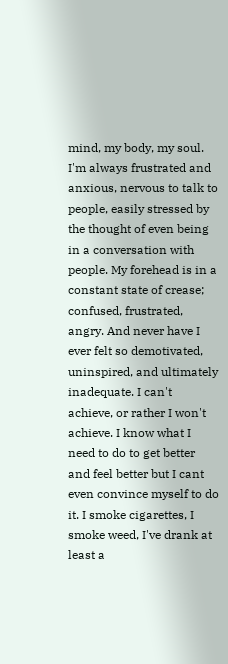mind, my body, my soul. I'm always frustrated and anxious, nervous to talk to people, easily stressed by the thought of even being in a conversation with people. My forehead is in a constant state of crease; confused, frustrated, angry. And never have I ever felt so demotivated, uninspired, and ultimately inadequate. I can't achieve, or rather I won't achieve. I know what I need to do to get better and feel better but I cant even convince myself to do it. I smoke cigarettes, I smoke weed, I've drank at least a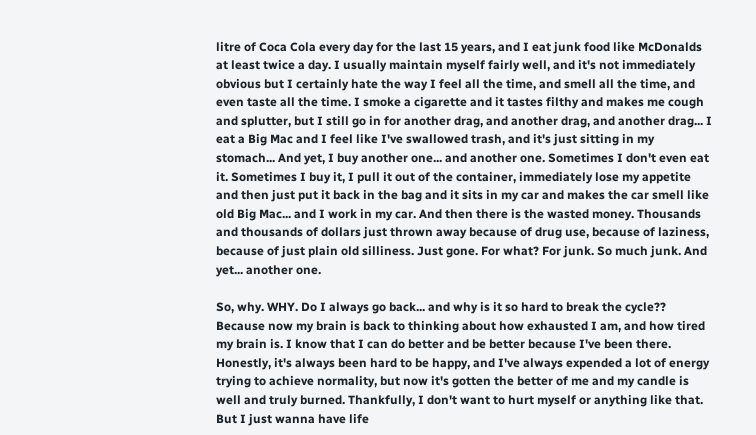litre of Coca Cola every day for the last 15 years, and I eat junk food like McDonalds at least twice a day. I usually maintain myself fairly well, and it's not immediately obvious but I certainly hate the way I feel all the time, and smell all the time, and even taste all the time. I smoke a cigarette and it tastes filthy and makes me cough and splutter, but I still go in for another drag, and another drag, and another drag... I eat a Big Mac and I feel like I've swallowed trash, and it's just sitting in my stomach... And yet, I buy another one... and another one. Sometimes I don't even eat it. Sometimes I buy it, I pull it out of the container, immediately lose my appetite and then just put it back in the bag and it sits in my car and makes the car smell like old Big Mac... and I work in my car. And then there is the wasted money. Thousands and thousands of dollars just thrown away because of drug use, because of laziness, because of just plain old silliness. Just gone. For what? For junk. So much junk. And yet... another one.

So, why. WHY. Do I always go back... and why is it so hard to break the cycle?? Because now my brain is back to thinking about how exhausted I am, and how tired my brain is. I know that I can do better and be better because I've been there. Honestly, it's always been hard to be happy, and I've always expended a lot of energy trying to achieve normality, but now it's gotten the better of me and my candle is well and truly burned. Thankfully, I don't want to hurt myself or anything like that. But I just wanna have life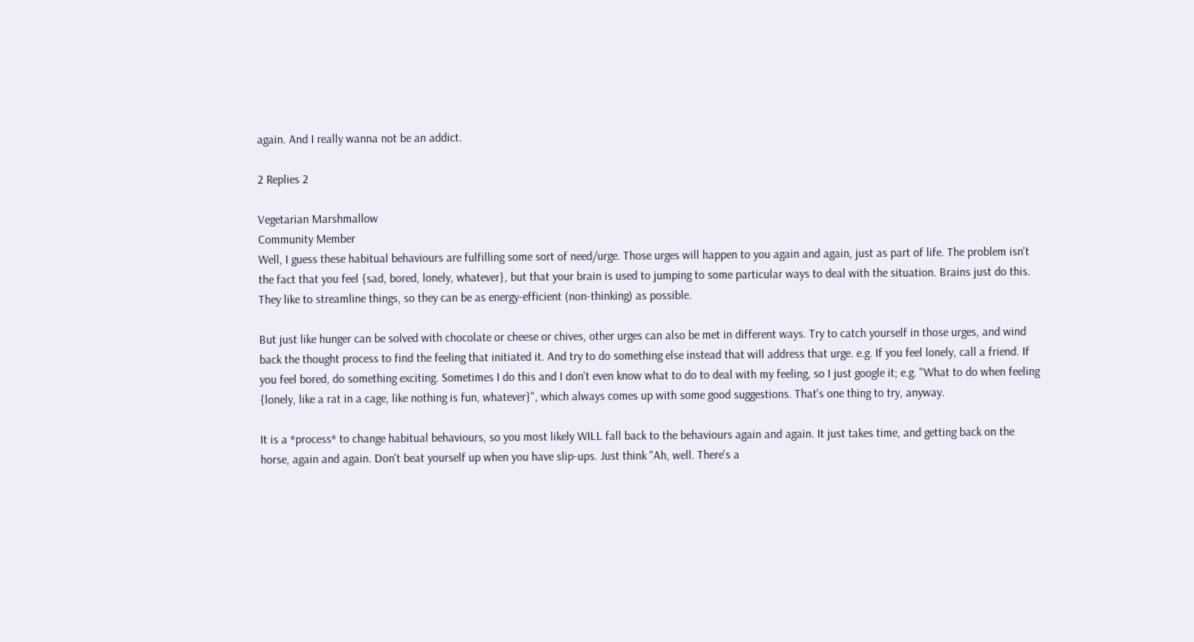again. And I really wanna not be an addict.

2 Replies 2

Vegetarian Marshmallow
Community Member
Well, I guess these habitual behaviours are fulfilling some sort of need/urge. Those urges will happen to you again and again, just as part of life. The problem isn't the fact that you feel {sad, bored, lonely, whatever}, but that your brain is used to jumping to some particular ways to deal with the situation. Brains just do this. They like to streamline things, so they can be as energy-efficient (non-thinking) as possible.

But just like hunger can be solved with chocolate or cheese or chives, other urges can also be met in different ways. Try to catch yourself in those urges, and wind back the thought process to find the feeling that initiated it. And try to do something else instead that will address that urge. e.g. If you feel lonely, call a friend. If you feel bored, do something exciting. Sometimes I do this and I don't even know what to do to deal with my feeling, so I just google it; e.g. "What to do when feeling {lonely, like a rat in a cage, like nothing is fun, whatever}", which always comes up with some good suggestions. That's one thing to try, anyway.

It is a *process* to change habitual behaviours, so you most likely WILL fall back to the behaviours again and again. It just takes time, and getting back on the horse, again and again. Don't beat yourself up when you have slip-ups. Just think "Ah, well. There's a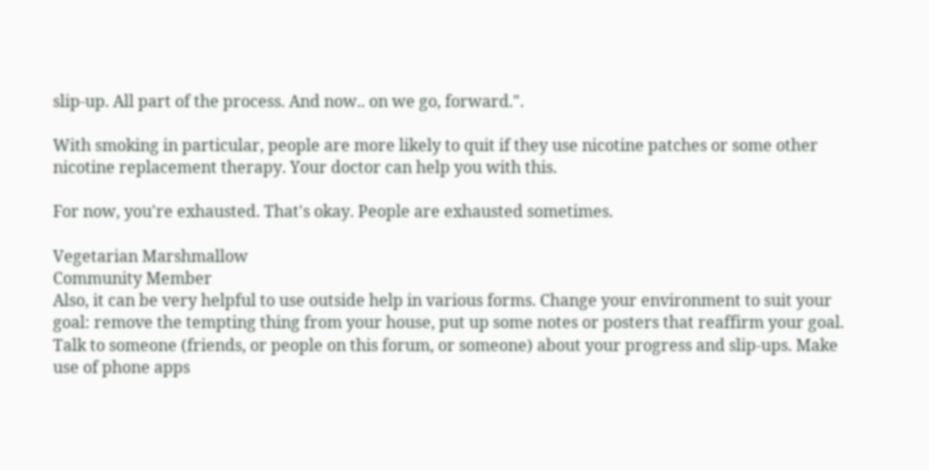slip-up. All part of the process. And now.. on we go, forward.".

With smoking in particular, people are more likely to quit if they use nicotine patches or some other nicotine replacement therapy. Your doctor can help you with this.

For now, you're exhausted. That's okay. People are exhausted sometimes.

Vegetarian Marshmallow
Community Member
Also, it can be very helpful to use outside help in various forms. Change your environment to suit your goal: remove the tempting thing from your house, put up some notes or posters that reaffirm your goal. Talk to someone (friends, or people on this forum, or someone) about your progress and slip-ups. Make use of phone apps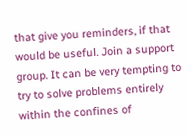that give you reminders, if that would be useful. Join a support group. It can be very tempting to try to solve problems entirely within the confines of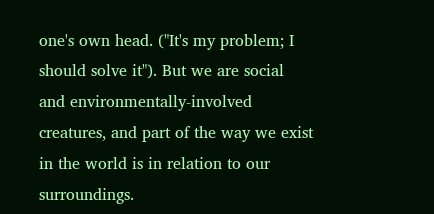one's own head. ("It's my problem; I should solve it"). But we are social and environmentally-involved creatures, and part of the way we exist in the world is in relation to our surroundings.